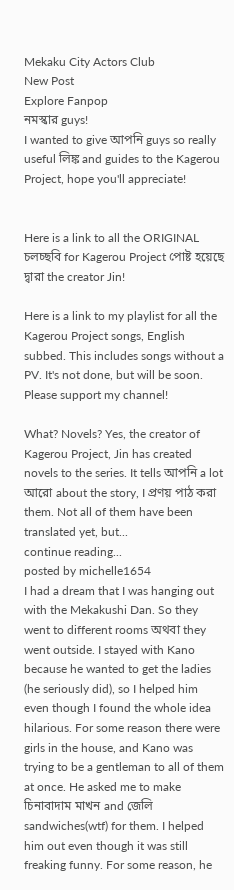Mekaku City Actors Club
New Post
Explore Fanpop
নমস্কার guys!
I wanted to give আপনি guys so really useful লিঙ্ক and guides to the Kagerou Project, hope you'll appreciate!


Here is a link to all the ORIGINAL চলচ্ছবি for Kagerou Project পোষ্ট হয়েছে দ্বারা the creator Jin!

Here is a link to my playlist for all the Kagerou Project songs, English subbed. This includes songs without a PV. It's not done, but will be soon. Please support my channel!

What? Novels? Yes, the creator of Kagerou Project, Jin has created novels to the series. It tells আপনি a lot আরো about the story, I প্রণয় পাঠ করা them. Not all of them have been translated yet, but...
continue reading...
posted by michelle1654
I had a dream that I was hanging out with the Mekakushi Dan. So they went to different rooms অথবা they went outside. I stayed with Kano because he wanted to get the ladies (he seriously did), so I helped him even though I found the whole idea hilarious. For some reason there were girls in the house, and Kano was trying to be a gentleman to all of them at once. He asked me to make চিনাবাদাম মাখন and জেলি sandwiches(wtf) for them. I helped him out even though it was still freaking funny. For some reason, he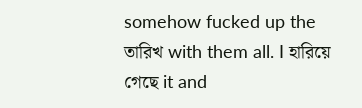somehow fucked up the তারিখ with them all. I হারিয়ে গেছে it and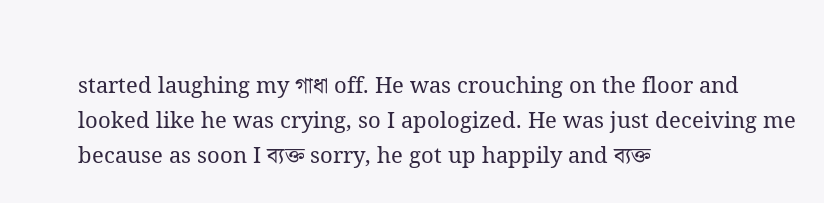started laughing my গাধা off. He was crouching on the floor and looked like he was crying, so I apologized. He was just deceiving me because as soon I ব্যক্ত sorry, he got up happily and ব্যক্ত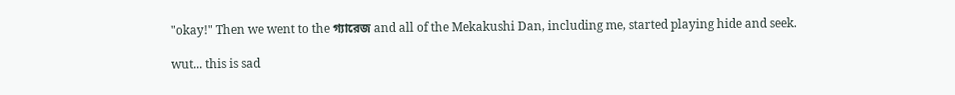"okay!" Then we went to the গ্যারেজ and all of the Mekakushi Dan, including me, started playing hide and seek.

wut... this is sad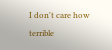I don't care how terrible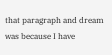that paragraph and dream was because I have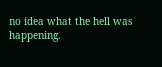no idea what the hell was happening.